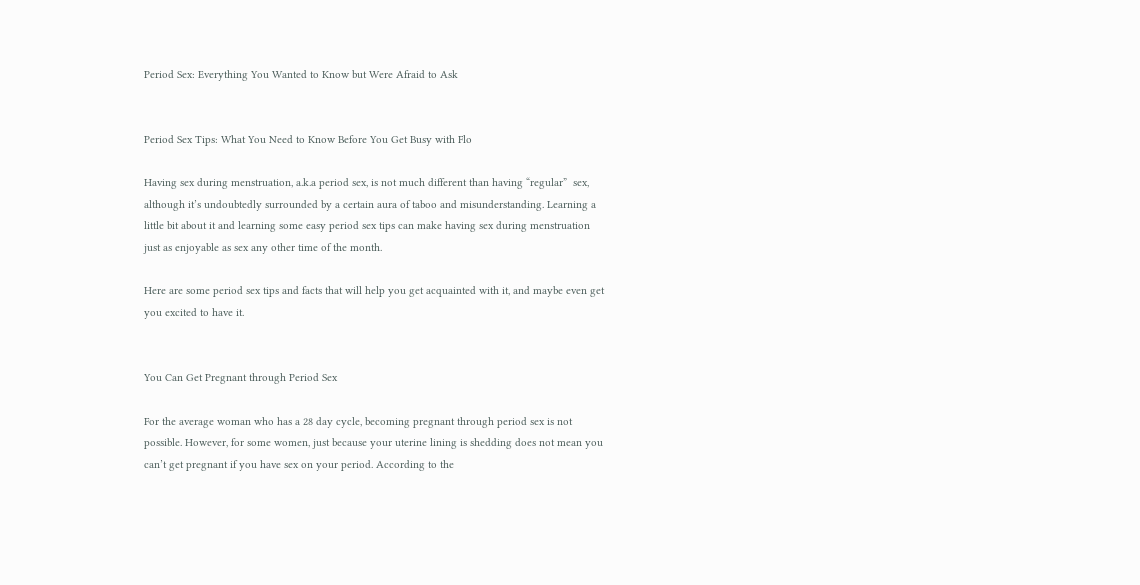Period Sex: Everything You Wanted to Know but Were Afraid to Ask


Period Sex Tips: What You Need to Know Before You Get Busy with Flo

Having sex during menstruation, a.k.a period sex, is not much different than having “regular”  sex, although it’s undoubtedly surrounded by a certain aura of taboo and misunderstanding. Learning a little bit about it and learning some easy period sex tips can make having sex during menstruation just as enjoyable as sex any other time of the month.

Here are some period sex tips and facts that will help you get acquainted with it, and maybe even get you excited to have it.


You Can Get Pregnant through Period Sex

For the average woman who has a 28 day cycle, becoming pregnant through period sex is not possible. However, for some women, just because your uterine lining is shedding does not mean you can’t get pregnant if you have sex on your period. According to the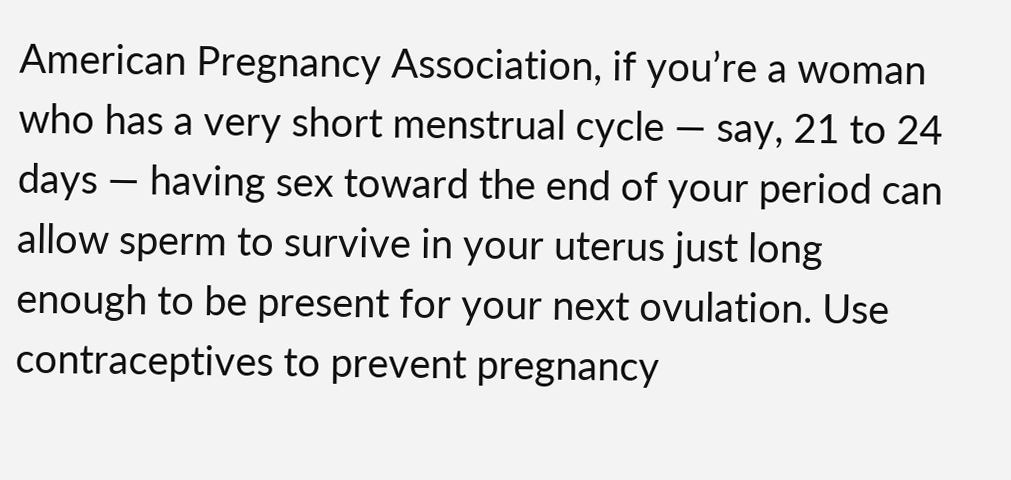American Pregnancy Association, if you’re a woman who has a very short menstrual cycle — say, 21 to 24 days — having sex toward the end of your period can allow sperm to survive in your uterus just long enough to be present for your next ovulation. Use contraceptives to prevent pregnancy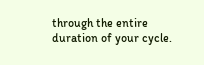through the entire duration of your cycle.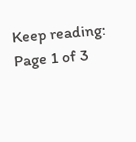Keep reading: Page 1 of 3